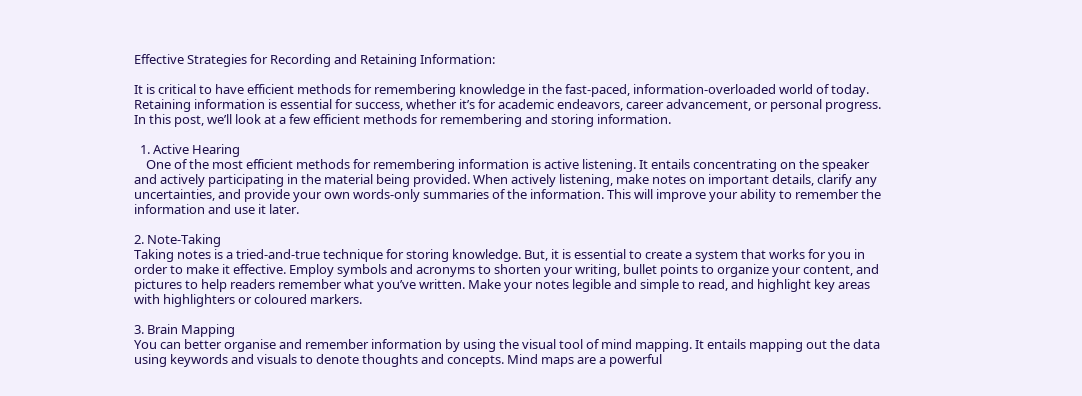Effective Strategies for Recording and Retaining Information:

It is critical to have efficient methods for remembering knowledge in the fast-paced, information-overloaded world of today. Retaining information is essential for success, whether it’s for academic endeavors, career advancement, or personal progress. In this post, we’ll look at a few efficient methods for remembering and storing information.

  1. Active Hearing
    One of the most efficient methods for remembering information is active listening. It entails concentrating on the speaker and actively participating in the material being provided. When actively listening, make notes on important details, clarify any uncertainties, and provide your own words-only summaries of the information. This will improve your ability to remember the information and use it later.

2. Note-Taking
Taking notes is a tried-and-true technique for storing knowledge. But, it is essential to create a system that works for you in order to make it effective. Employ symbols and acronyms to shorten your writing, bullet points to organize your content, and pictures to help readers remember what you’ve written. Make your notes legible and simple to read, and highlight key areas with highlighters or coloured markers.

3. Brain Mapping
You can better organise and remember information by using the visual tool of mind mapping. It entails mapping out the data using keywords and visuals to denote thoughts and concepts. Mind maps are a powerful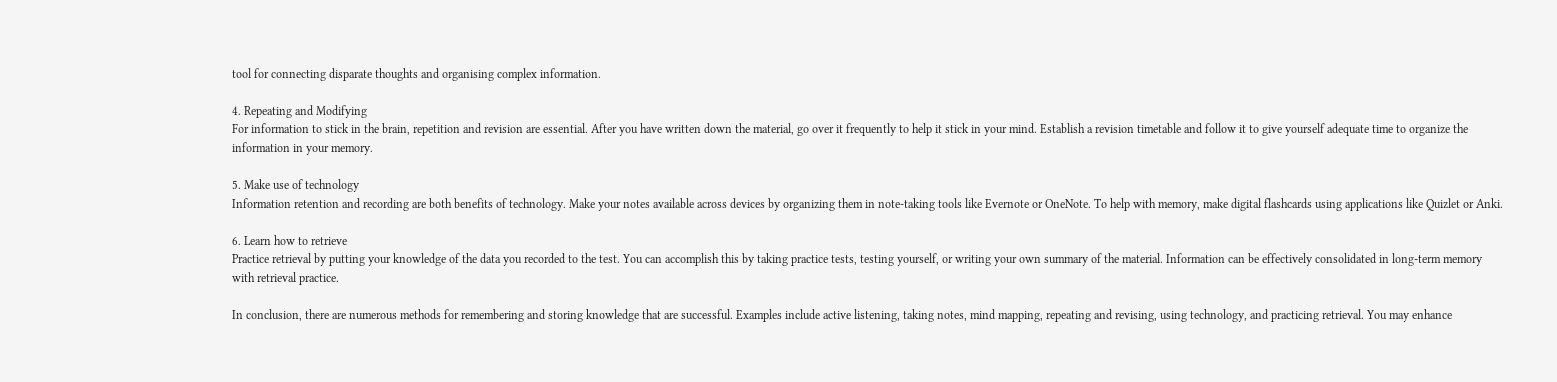tool for connecting disparate thoughts and organising complex information.

4. Repeating and Modifying
For information to stick in the brain, repetition and revision are essential. After you have written down the material, go over it frequently to help it stick in your mind. Establish a revision timetable and follow it to give yourself adequate time to organize the information in your memory.

5. Make use of technology
Information retention and recording are both benefits of technology. Make your notes available across devices by organizing them in note-taking tools like Evernote or OneNote. To help with memory, make digital flashcards using applications like Quizlet or Anki.

6. Learn how to retrieve
Practice retrieval by putting your knowledge of the data you recorded to the test. You can accomplish this by taking practice tests, testing yourself, or writing your own summary of the material. Information can be effectively consolidated in long-term memory with retrieval practice.

In conclusion, there are numerous methods for remembering and storing knowledge that are successful. Examples include active listening, taking notes, mind mapping, repeating and revising, using technology, and practicing retrieval. You may enhance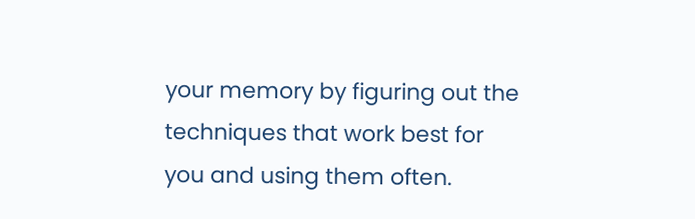your memory by figuring out the techniques that work best for you and using them often.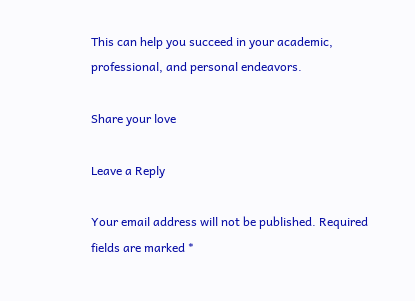This can help you succeed in your academic, professional, and personal endeavors.

Share your love

Leave a Reply

Your email address will not be published. Required fields are marked *